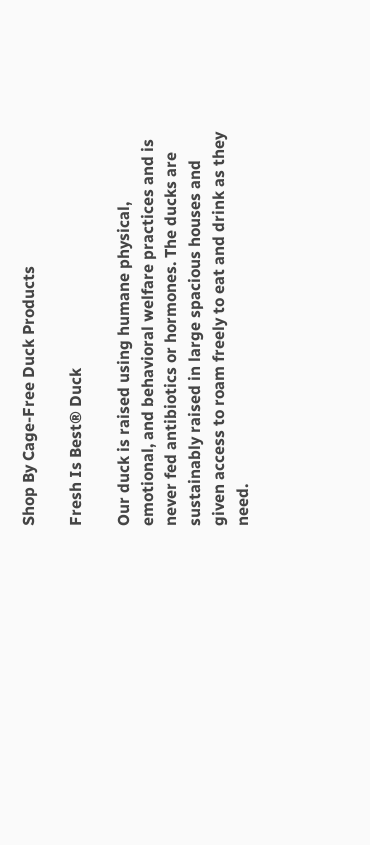Shop By Cage-Free Duck Products

Fresh Is Best® Duck

Our duck is raised using humane physical, emotional, and behavioral welfare practices and is never fed antibiotics or hormones. The ducks are sustainably raised in large spacious houses and given access to roam freely to eat and drink as they need.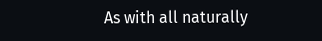As with all naturally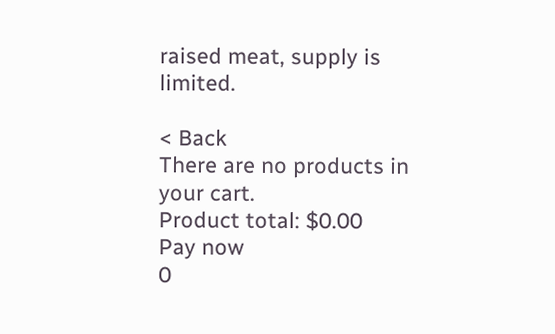raised meat, supply is limited.

< Back
There are no products in your cart.
Product total: $0.00
Pay now
0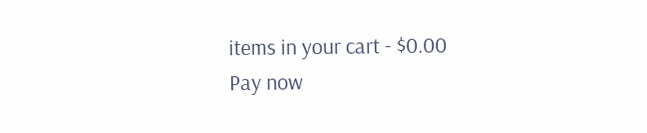items in your cart - $0.00
Pay now